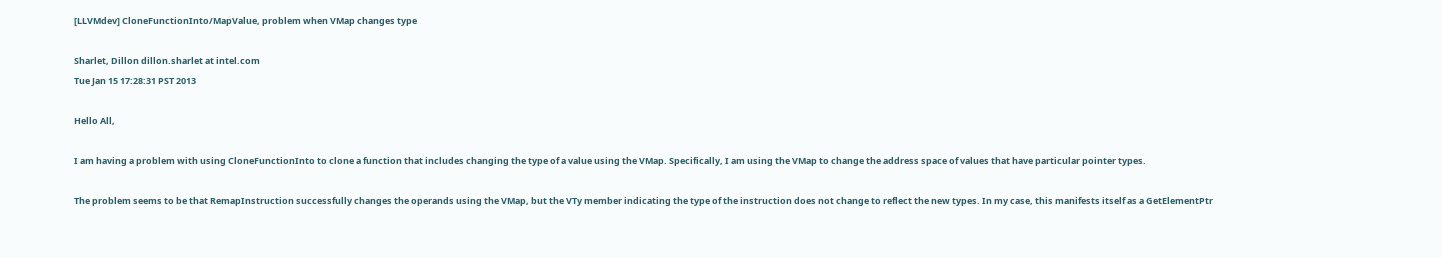[LLVMdev] CloneFunctionInto/MapValue, problem when VMap changes type

Sharlet, Dillon dillon.sharlet at intel.com
Tue Jan 15 17:28:31 PST 2013

Hello All,

I am having a problem with using CloneFunctionInto to clone a function that includes changing the type of a value using the VMap. Specifically, I am using the VMap to change the address space of values that have particular pointer types.

The problem seems to be that RemapInstruction successfully changes the operands using the VMap, but the VTy member indicating the type of the instruction does not change to reflect the new types. In my case, this manifests itself as a GetElementPtr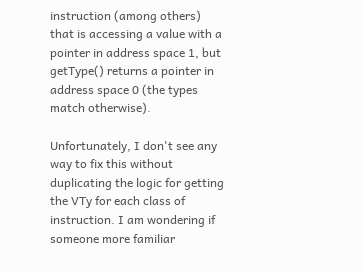instruction (among others) that is accessing a value with a pointer in address space 1, but getType() returns a pointer in address space 0 (the types match otherwise).

Unfortunately, I don't see any way to fix this without duplicating the logic for getting the VTy for each class of instruction. I am wondering if someone more familiar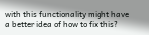with this functionality might have a better idea of how to fix this?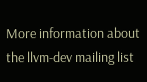More information about the llvm-dev mailing list